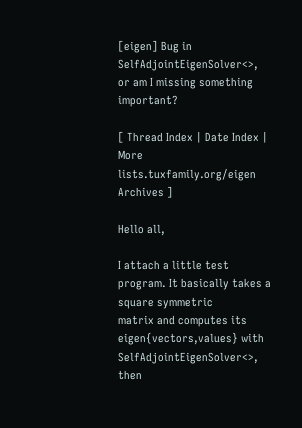[eigen] Bug in SelfAdjointEigenSolver<>, or am I missing something important?

[ Thread Index | Date Index | More lists.tuxfamily.org/eigen Archives ]

Hello all,

I attach a little test program. It basically takes a square symmetric
matrix and computes its eigen{vectors,values} with
SelfAdjointEigenSolver<>, then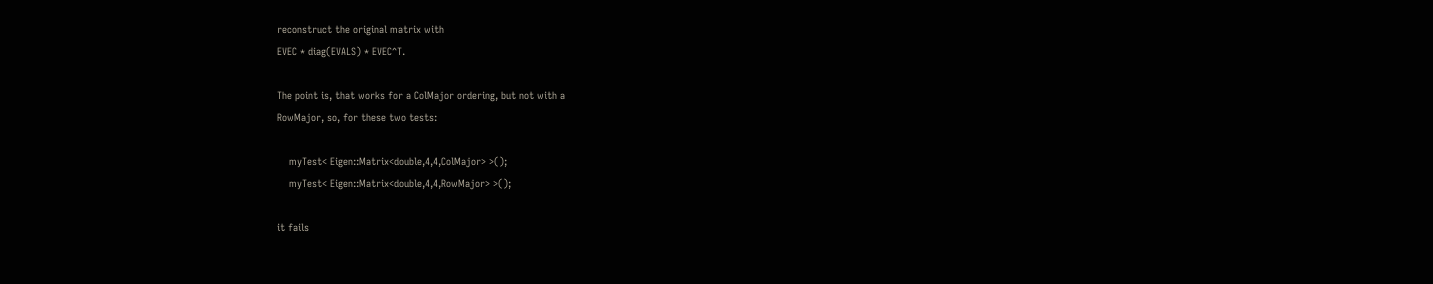reconstruct the original matrix with
EVEC * diag(EVALS) * EVEC^T.

The point is, that works for a ColMajor ordering, but not with a
RowMajor, so, for these two tests:

    myTest< Eigen::Matrix<double,4,4,ColMajor> >();
    myTest< Eigen::Matrix<double,4,4,RowMajor> >();

it fails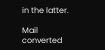in the latter.

Mail converted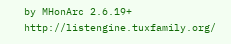by MHonArc 2.6.19+ http://listengine.tuxfamily.org/